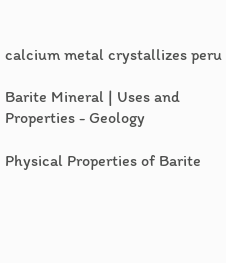calcium metal crystallizes peru

Barite Mineral | Uses and Properties - Geology

Physical Properties of Barite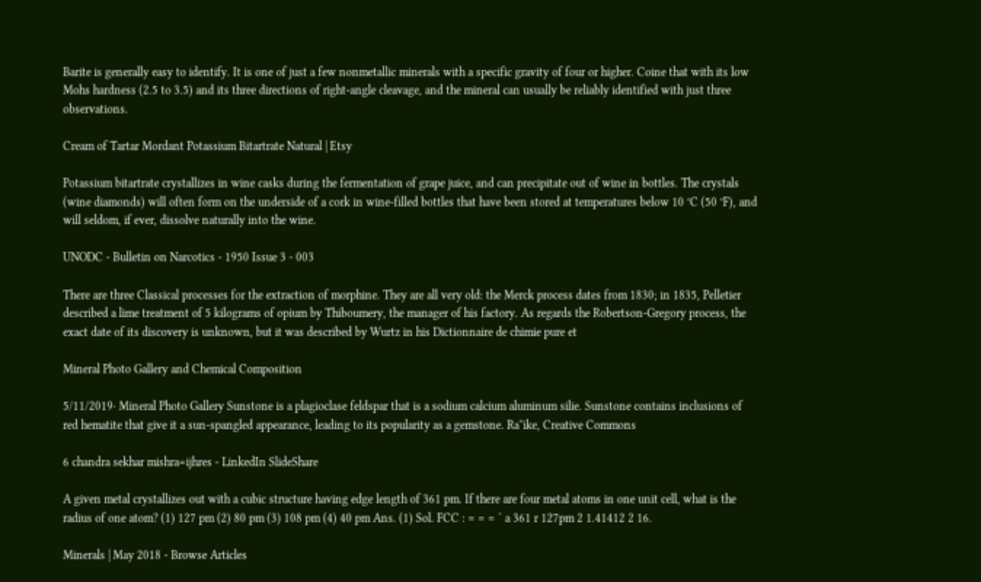Barite is generally easy to identify. It is one of just a few nonmetallic minerals with a specific gravity of four or higher. Coine that with its low Mohs hardness (2.5 to 3.5) and its three directions of right-angle cleavage, and the mineral can usually be reliably identified with just three observations.

Cream of Tartar Mordant Potassium Bitartrate Natural | Etsy

Potassium bitartrate crystallizes in wine casks during the fermentation of grape juice, and can precipitate out of wine in bottles. The crystals (wine diamonds) will often form on the underside of a cork in wine-filled bottles that have been stored at temperatures below 10 °C (50 °F), and will seldom, if ever, dissolve naturally into the wine.

UNODC - Bulletin on Narcotics - 1950 Issue 3 - 003

There are three Classical processes for the extraction of morphine. They are all very old: the Merck process dates from 1830; in 1835, Pelletier described a lime treatment of 5 kilograms of opium by Thiboumery, the manager of his factory. As regards the Robertson-Gregory process, the exact date of its discovery is unknown, but it was described by Wurtz in his Dictionnaire de chimie pure et

Mineral Photo Gallery and Chemical Composition

5/11/2019· Mineral Photo Gallery Sunstone is a plagioclase feldspar that is a sodium calcium aluminum silie. Sunstone contains inclusions of red hematite that give it a sun-spangled appearance, leading to its popularity as a gemstone. Ra''ike, Creative Commons

6 chandra sekhar mishra=ijhres - LinkedIn SlideShare

A given metal crystallizes out with a cubic structure having edge length of 361 pm. If there are four metal atoms in one unit cell, what is the radius of one atom? (1) 127 pm (2) 80 pm (3) 108 pm (4) 40 pm Ans. (1) Sol. FCC : = = = ´ a 361 r 127pm 2 1.41412 2 16.

Minerals | May 2018 - Browse Articles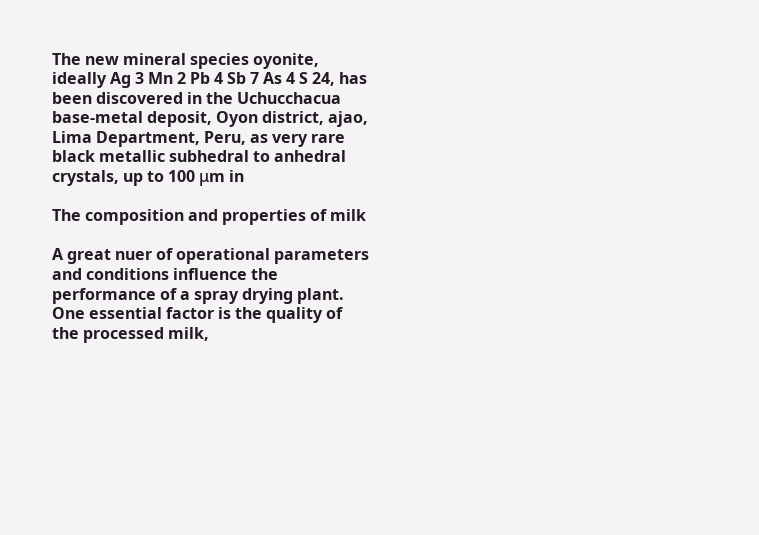The new mineral species oyonite, ideally Ag 3 Mn 2 Pb 4 Sb 7 As 4 S 24, has been discovered in the Uchucchacua base-metal deposit, Oyon district, ajao, Lima Department, Peru, as very rare black metallic subhedral to anhedral crystals, up to 100 μm in

The composition and properties of milk

A great nuer of operational parameters and conditions influence the performance of a spray drying plant. One essential factor is the quality of the processed milk,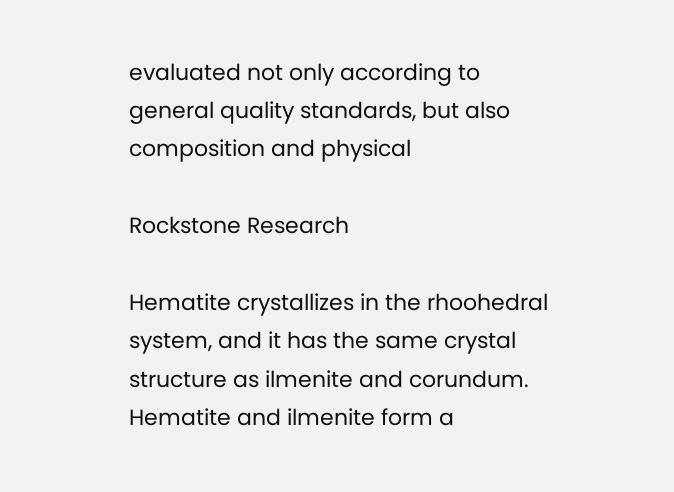evaluated not only according to general quality standards, but also composition and physical

Rockstone Research

Hematite crystallizes in the rhoohedral system, and it has the same crystal structure as ilmenite and corundum. Hematite and ilmenite form a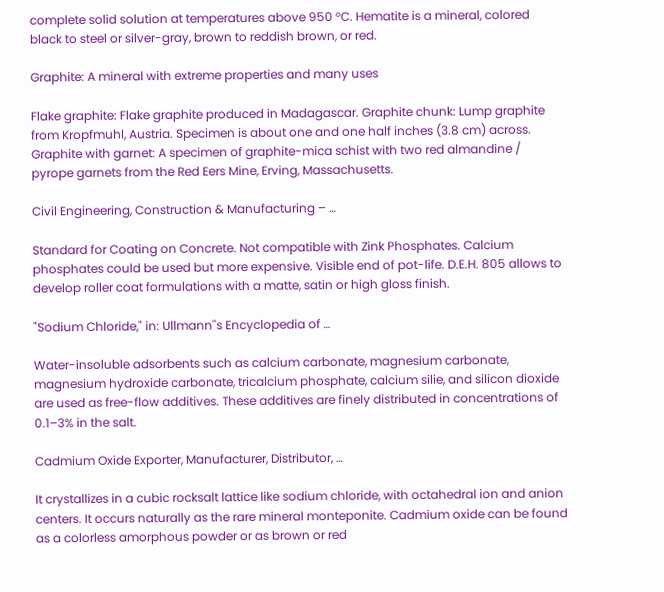complete solid solution at temperatures above 950 °C. Hematite is a mineral, colored black to steel or silver-gray, brown to reddish brown, or red.

Graphite: A mineral with extreme properties and many uses

Flake graphite: Flake graphite produced in Madagascar. Graphite chunk: Lump graphite from Kropfmuhl, Austria. Specimen is about one and one half inches (3.8 cm) across. Graphite with garnet: A specimen of graphite-mica schist with two red almandine / pyrope garnets from the Red Eers Mine, Erving, Massachusetts.

Civil Engineering, Construction & Manufacturing – …

Standard for Coating on Concrete. Not compatible with Zink Phosphates. Calcium phosphates could be used but more expensive. Visible end of pot-life. D.E.H. 805 allows to develop roller coat formulations with a matte, satin or high gloss finish.

"Sodium Chloride," in: Ullmann''s Encyclopedia of …

Water-insoluble adsorbents such as calcium carbonate, magnesium carbonate, magnesium hydroxide carbonate, tricalcium phosphate, calcium silie, and silicon dioxide are used as free-flow additives. These additives are finely distributed in concentrations of 0.1–3% in the salt.

Cadmium Oxide Exporter, Manufacturer, Distributor, …

It crystallizes in a cubic rocksalt lattice like sodium chloride, with octahedral ion and anion centers. It occurs naturally as the rare mineral monteponite. Cadmium oxide can be found as a colorless amorphous powder or as brown or red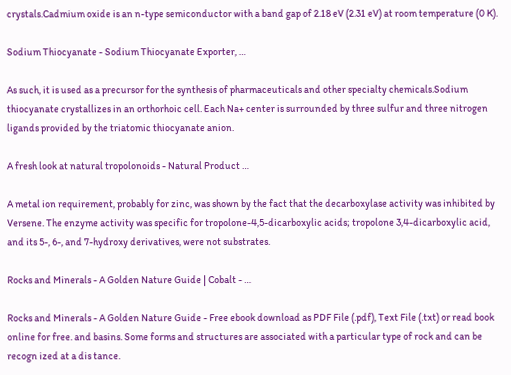crystals.Cadmium oxide is an n-type semiconductor with a band gap of 2.18 eV (2.31 eV) at room temperature (0 K).

Sodium Thiocyanate - Sodium Thiocyanate Exporter, …

As such, it is used as a precursor for the synthesis of pharmaceuticals and other specialty chemicals.Sodium thiocyanate crystallizes in an orthorhoic cell. Each Na+ center is surrounded by three sulfur and three nitrogen ligands provided by the triatomic thiocyanate anion.

A fresh look at natural tropolonoids - Natural Product …

A metal ion requirement, probably for zinc, was shown by the fact that the decarboxylase activity was inhibited by Versene. The enzyme activity was specific for tropolone-4,5-dicarboxylic acids; tropolone 3,4-dicarboxylic acid, and its 5-, 6-, and 7-hydroxy derivatives, were not substrates.

Rocks and Minerals - A Golden Nature Guide | Cobalt - …

Rocks and Minerals - A Golden Nature Guide - Free ebook download as PDF File (.pdf), Text File (.txt) or read book online for free. and basins. Some forms and structures are associated with a particular type of rock and can be recogn ized at a dis tance.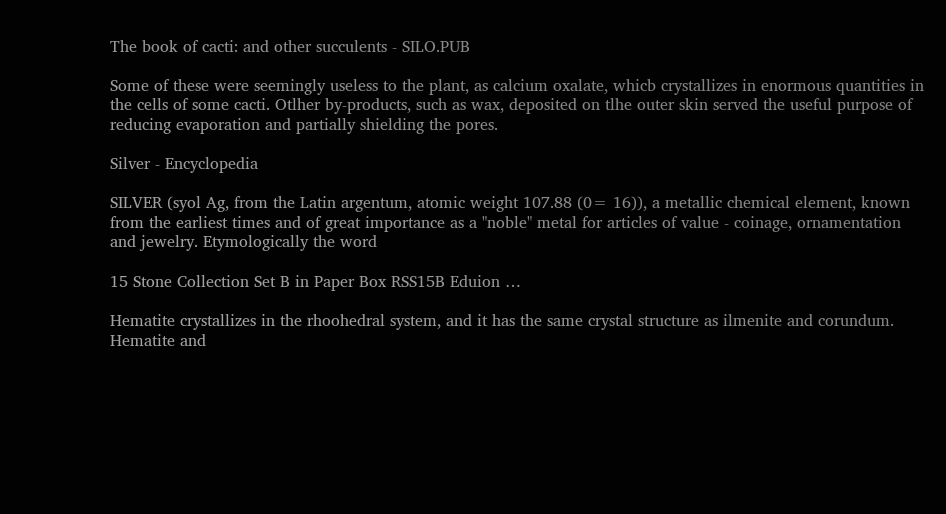The book of cacti: and other succulents - SILO.PUB

Some of these were seemingly useless to the plant, as calcium oxalate, whicb crystallizes in enormous quantities in the cells of some cacti. Otlher by-products, such as wax, deposited on tlhe outer skin served the useful purpose of reducing evaporation and partially shielding the pores.

Silver - Encyclopedia

SILVER (syol Ag, from the Latin argentum, atomic weight 107.88 (0= 16)), a metallic chemical element, known from the earliest times and of great importance as a "noble" metal for articles of value - coinage, ornamentation and jewelry. Etymologically the word

15 Stone Collection Set B in Paper Box RSS15B Eduion …

Hematite crystallizes in the rhoohedral system, and it has the same crystal structure as ilmenite and corundum. Hematite and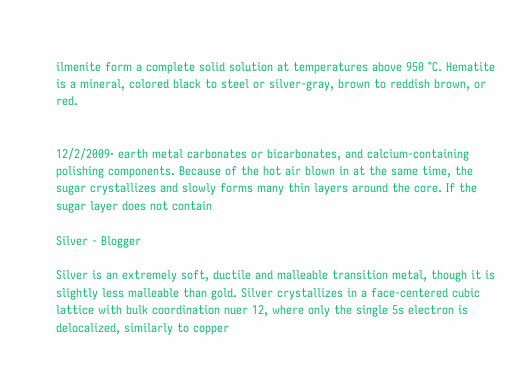ilmenite form a complete solid solution at temperatures above 950 °C. Hematite is a mineral, colored black to steel or silver-gray, brown to reddish brown, or red.


12/2/2009· earth metal carbonates or bicarbonates, and calcium-containing polishing components. Because of the hot air blown in at the same time, the sugar crystallizes and slowly forms many thin layers around the core. If the sugar layer does not contain

Silver - Blogger

Silver is an extremely soft, ductile and malleable transition metal, though it is slightly less malleable than gold. Silver crystallizes in a face-centered cubic lattice with bulk coordination nuer 12, where only the single 5s electron is delocalized, similarly to copper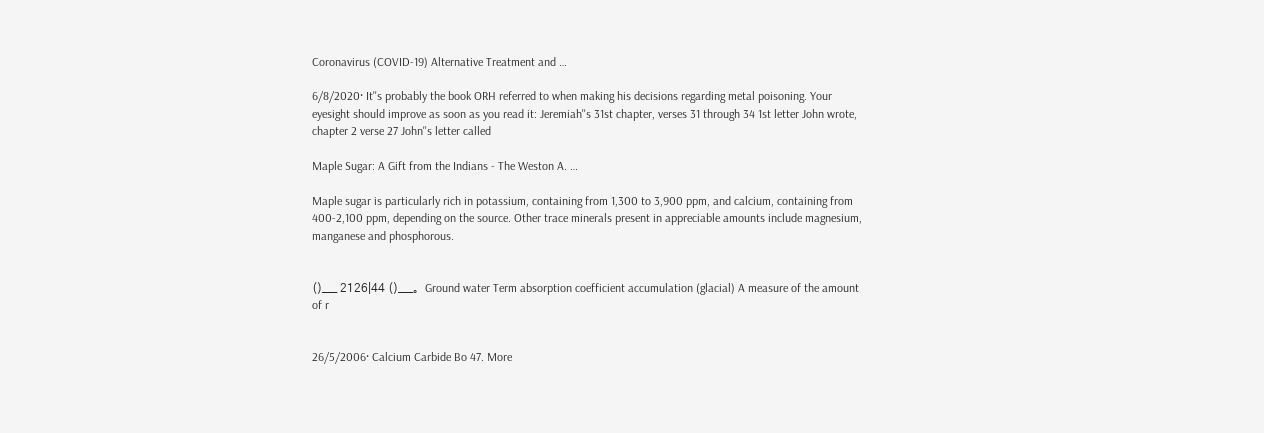Coronavirus (COVID-19) Alternative Treatment and …

6/8/2020· It''s probably the book ORH referred to when making his decisions regarding metal poisoning. Your eyesight should improve as soon as you read it: Jeremiah''s 31st chapter, verses 31 through 34 1st letter John wrote, chapter 2 verse 27 John''s letter called

Maple Sugar: A Gift from the Indians - The Weston A. …

Maple sugar is particularly rich in potassium, containing from 1,300 to 3,900 ppm, and calcium, containing from 400-2,100 ppm, depending on the source. Other trace minerals present in appreciable amounts include magnesium, manganese and phosphorous.


()___ 2126|44 ()___。Ground water Term absorption coefficient accumulation (glacial) A measure of the amount of r


26/5/2006· Calcium Carbide Bo 47. More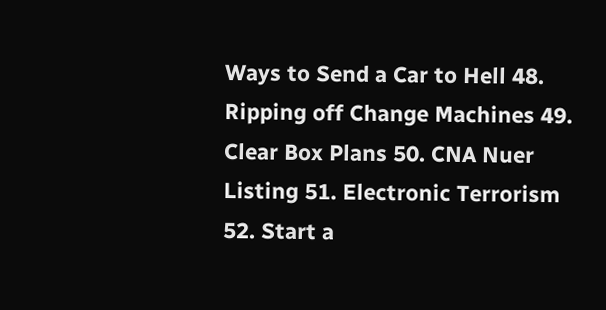Ways to Send a Car to Hell 48. Ripping off Change Machines 49. Clear Box Plans 50. CNA Nuer Listing 51. Electronic Terrorism 52. Start a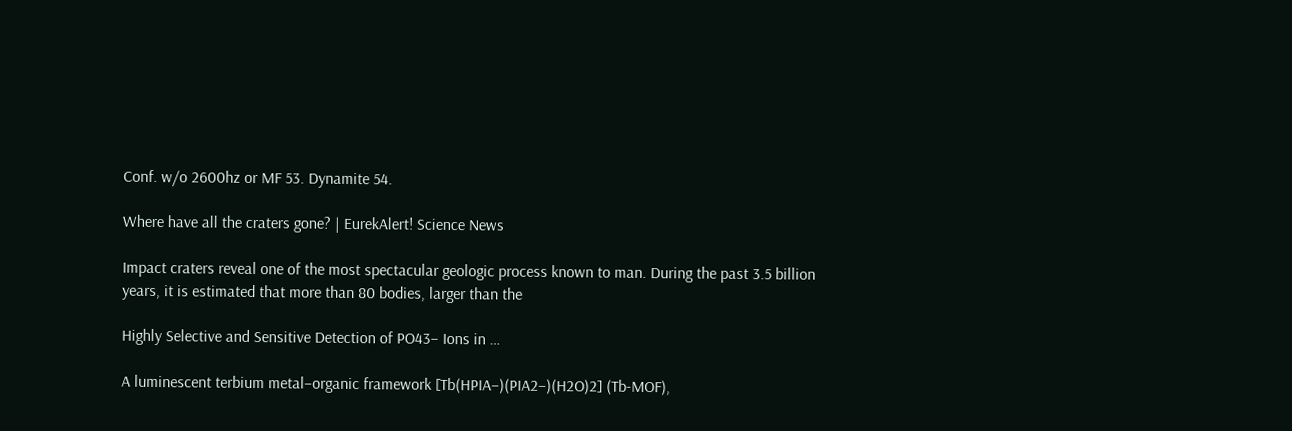Conf. w/o 2600hz or MF 53. Dynamite 54.

Where have all the craters gone? | EurekAlert! Science News

Impact craters reveal one of the most spectacular geologic process known to man. During the past 3.5 billion years, it is estimated that more than 80 bodies, larger than the

Highly Selective and Sensitive Detection of PO43– Ions in …

A luminescent terbium metal–organic framework [Tb(HPIA–)(PIA2–)(H2O)2] (Tb-MOF),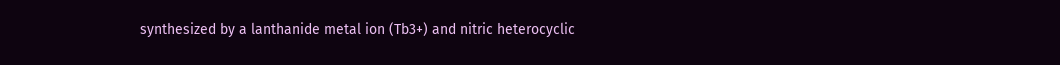synthesized by a lanthanide metal ion (Tb3+) and nitric heterocyclic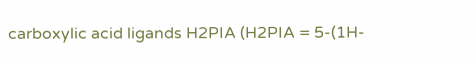carboxylic acid ligands H2PIA (H2PIA = 5-(1H-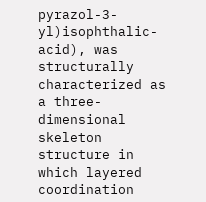pyrazol-3-yl)isophthalic-acid), was structurally characterized as a three-dimensional skeleton structure in which layered coordination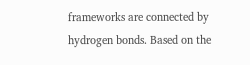frameworks are connected by hydrogen bonds. Based on the